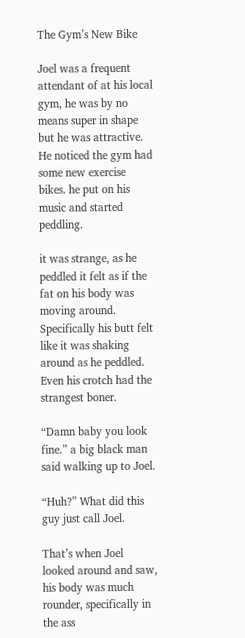The Gym’s New Bike

Joel was a frequent attendant of at his local gym, he was by no means super in shape but he was attractive. He noticed the gym had some new exercise bikes. he put on his music and started peddling.

it was strange, as he peddled it felt as if the fat on his body was moving around. Specifically his butt felt like it was shaking around as he peddled. Even his crotch had the strangest boner.

“Damn baby you look fine.” a big black man said walking up to Joel.

“Huh?” What did this guy just call Joel.

That’s when Joel looked around and saw, his body was much rounder, specifically in the ass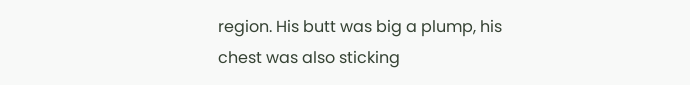region. His butt was big a plump, his chest was also sticking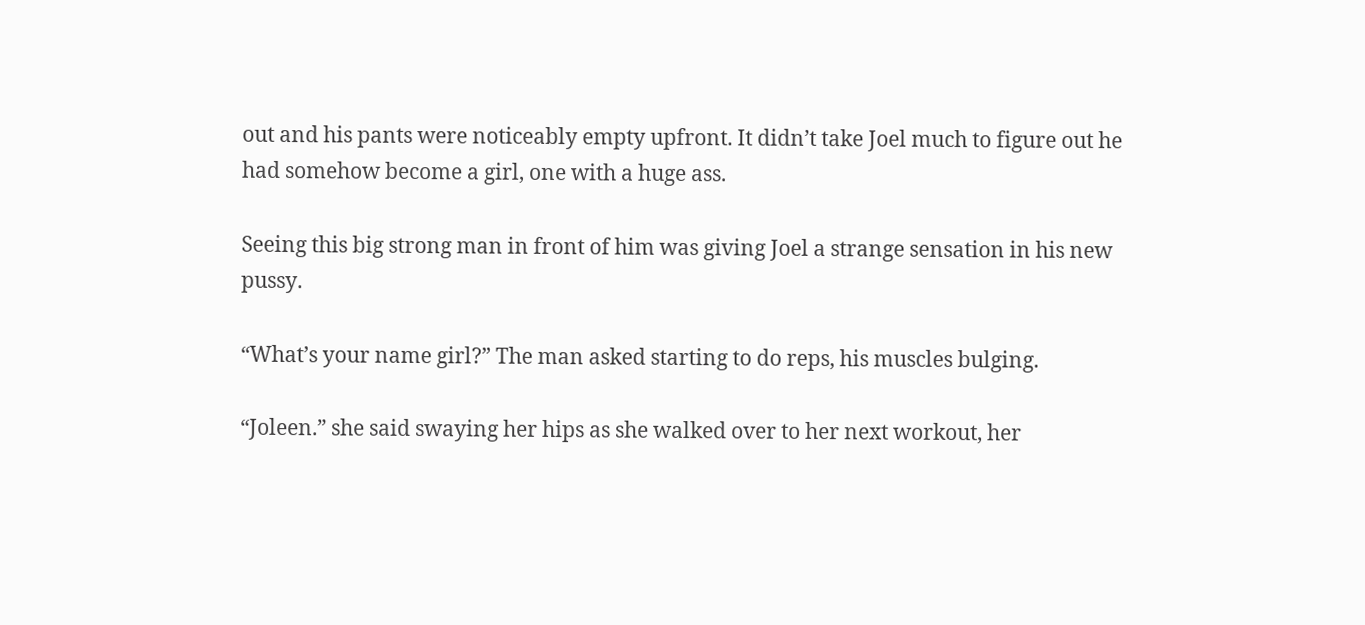out and his pants were noticeably empty upfront. It didn’t take Joel much to figure out he had somehow become a girl, one with a huge ass.

Seeing this big strong man in front of him was giving Joel a strange sensation in his new pussy.

“What’s your name girl?” The man asked starting to do reps, his muscles bulging.

“Joleen.” she said swaying her hips as she walked over to her next workout, her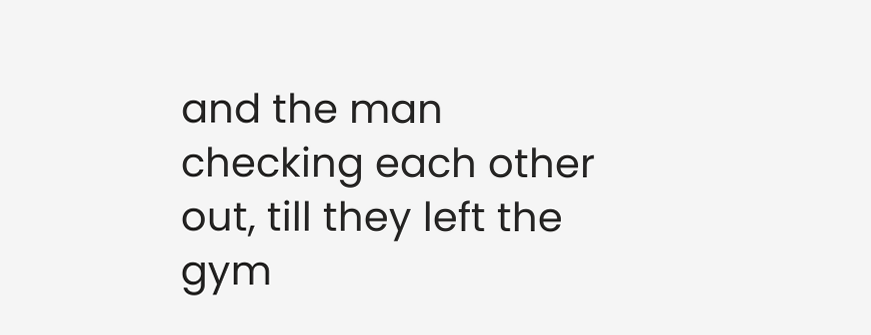and the man checking each other out, till they left the gym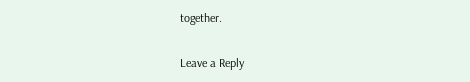together.


Leave a Reply